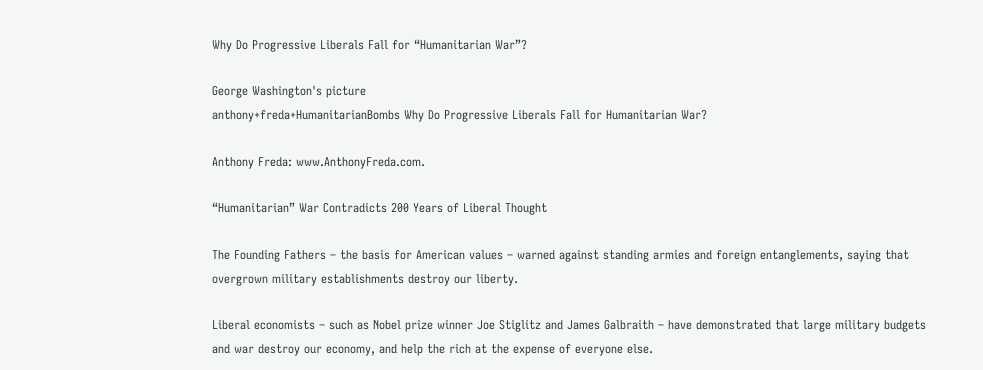Why Do Progressive Liberals Fall for “Humanitarian War”?

George Washington's picture
anthony+freda+HumanitarianBombs Why Do Progressive Liberals Fall for Humanitarian War?

Anthony Freda: www.AnthonyFreda.com.

“Humanitarian” War Contradicts 200 Years of Liberal Thought

The Founding Fathers – the basis for American values – warned against standing armies and foreign entanglements, saying that overgrown military establishments destroy our liberty.

Liberal economists – such as Nobel prize winner Joe Stiglitz and James Galbraith – have demonstrated that large military budgets and war destroy our economy, and help the rich at the expense of everyone else.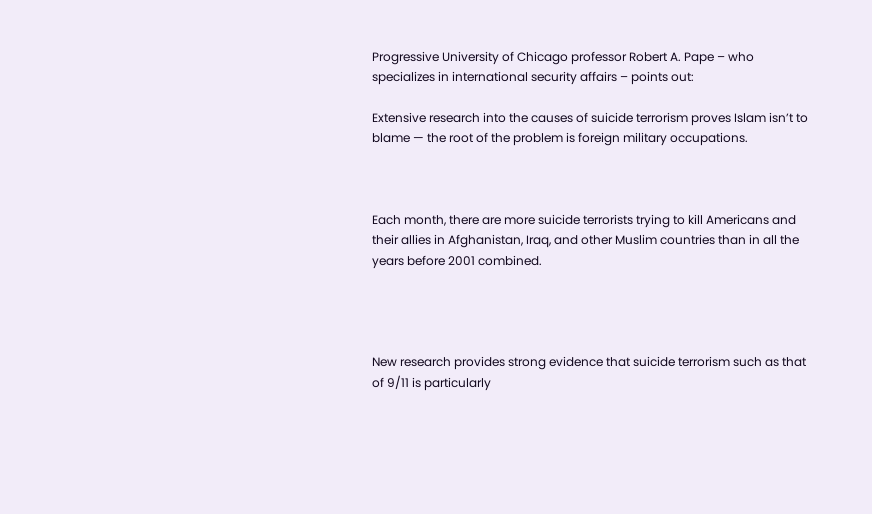Progressive University of Chicago professor Robert A. Pape – who specializes in international security affairs – points out:

Extensive research into the causes of suicide terrorism proves Islam isn’t to blame — the root of the problem is foreign military occupations.



Each month, there are more suicide terrorists trying to kill Americans and their allies in Afghanistan, Iraq, and other Muslim countries than in all the years before 2001 combined.




New research provides strong evidence that suicide terrorism such as that of 9/11 is particularly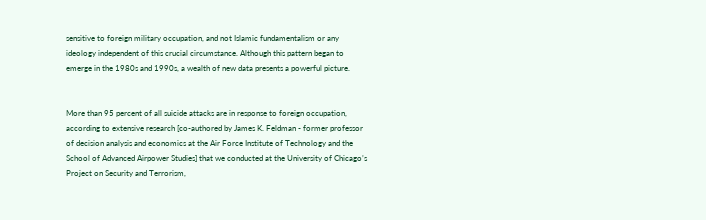sensitive to foreign military occupation, and not Islamic fundamentalism or any ideology independent of this crucial circumstance. Although this pattern began to emerge in the 1980s and 1990s, a wealth of new data presents a powerful picture.


More than 95 percent of all suicide attacks are in response to foreign occupation, according to extensive research [co-authored by James K. Feldman - former professor of decision analysis and economics at the Air Force Institute of Technology and the School of Advanced Airpower Studies] that we conducted at the University of Chicago’s Project on Security and Terrorism,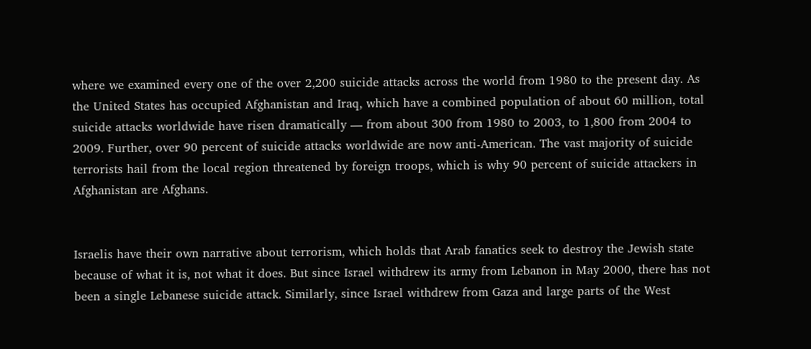where we examined every one of the over 2,200 suicide attacks across the world from 1980 to the present day. As the United States has occupied Afghanistan and Iraq, which have a combined population of about 60 million, total suicide attacks worldwide have risen dramatically — from about 300 from 1980 to 2003, to 1,800 from 2004 to 2009. Further, over 90 percent of suicide attacks worldwide are now anti-American. The vast majority of suicide terrorists hail from the local region threatened by foreign troops, which is why 90 percent of suicide attackers in Afghanistan are Afghans.


Israelis have their own narrative about terrorism, which holds that Arab fanatics seek to destroy the Jewish state because of what it is, not what it does. But since Israel withdrew its army from Lebanon in May 2000, there has not been a single Lebanese suicide attack. Similarly, since Israel withdrew from Gaza and large parts of the West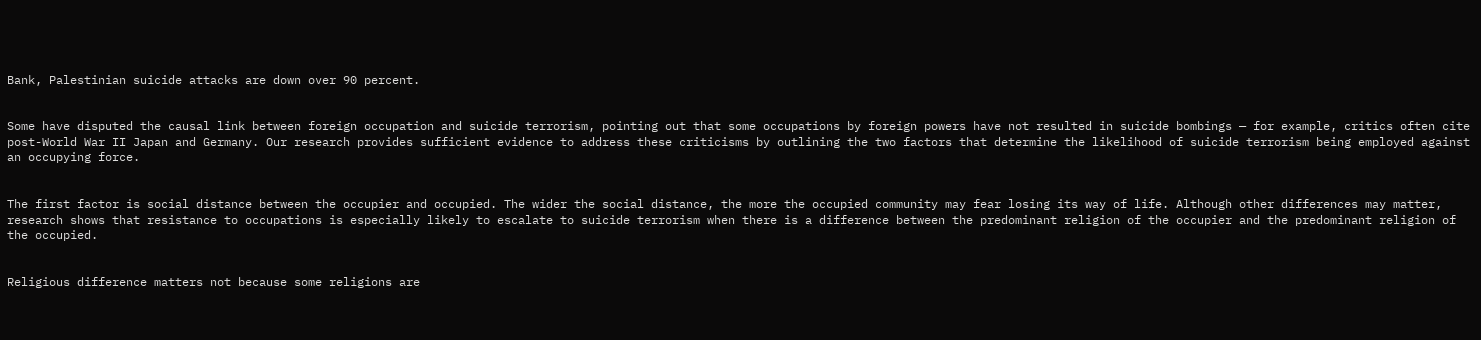Bank, Palestinian suicide attacks are down over 90 percent.


Some have disputed the causal link between foreign occupation and suicide terrorism, pointing out that some occupations by foreign powers have not resulted in suicide bombings — for example, critics often cite post-World War II Japan and Germany. Our research provides sufficient evidence to address these criticisms by outlining the two factors that determine the likelihood of suicide terrorism being employed against an occupying force.


The first factor is social distance between the occupier and occupied. The wider the social distance, the more the occupied community may fear losing its way of life. Although other differences may matter, research shows that resistance to occupations is especially likely to escalate to suicide terrorism when there is a difference between the predominant religion of the occupier and the predominant religion of the occupied.


Religious difference matters not because some religions are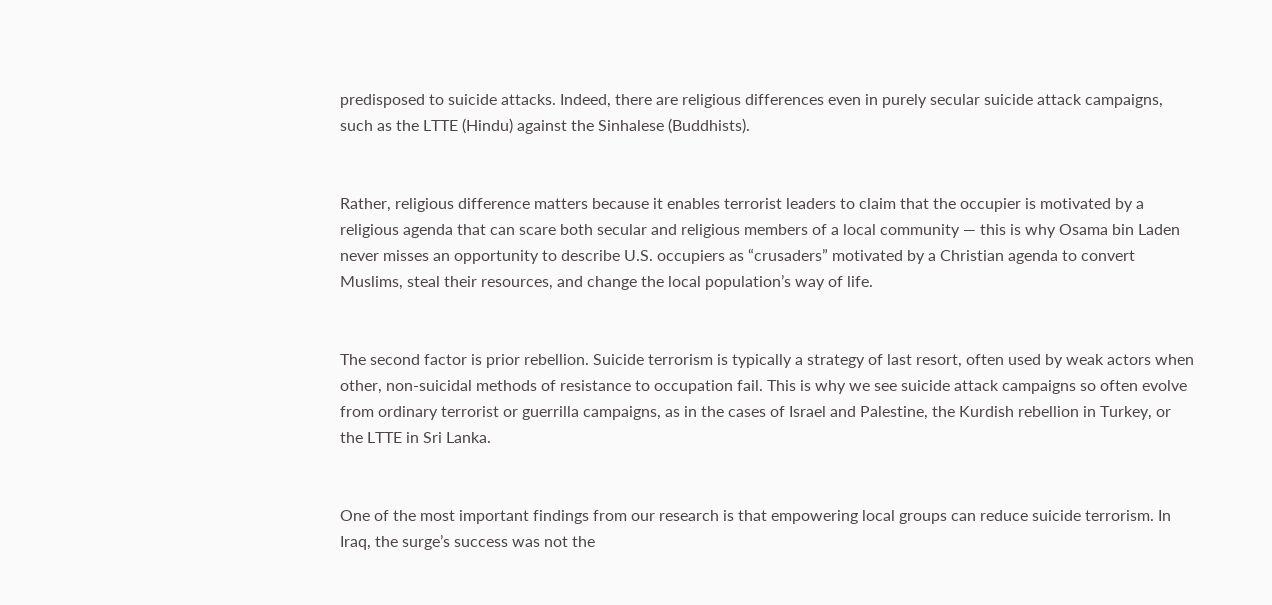predisposed to suicide attacks. Indeed, there are religious differences even in purely secular suicide attack campaigns, such as the LTTE (Hindu) against the Sinhalese (Buddhists).


Rather, religious difference matters because it enables terrorist leaders to claim that the occupier is motivated by a religious agenda that can scare both secular and religious members of a local community — this is why Osama bin Laden never misses an opportunity to describe U.S. occupiers as “crusaders” motivated by a Christian agenda to convert Muslims, steal their resources, and change the local population’s way of life.


The second factor is prior rebellion. Suicide terrorism is typically a strategy of last resort, often used by weak actors when other, non-suicidal methods of resistance to occupation fail. This is why we see suicide attack campaigns so often evolve from ordinary terrorist or guerrilla campaigns, as in the cases of Israel and Palestine, the Kurdish rebellion in Turkey, or the LTTE in Sri Lanka.


One of the most important findings from our research is that empowering local groups can reduce suicide terrorism. In Iraq, the surge’s success was not the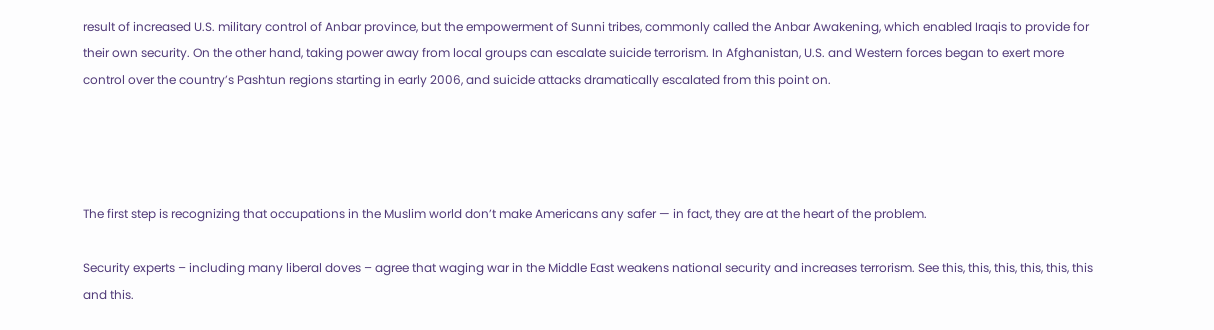result of increased U.S. military control of Anbar province, but the empowerment of Sunni tribes, commonly called the Anbar Awakening, which enabled Iraqis to provide for their own security. On the other hand, taking power away from local groups can escalate suicide terrorism. In Afghanistan, U.S. and Western forces began to exert more control over the country’s Pashtun regions starting in early 2006, and suicide attacks dramatically escalated from this point on.




The first step is recognizing that occupations in the Muslim world don’t make Americans any safer — in fact, they are at the heart of the problem.

Security experts – including many liberal doves – agree that waging war in the Middle East weakens national security and increases terrorism. See this, this, this, this, this, this and this.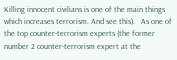Killing innocent civilians is one of the main things which increases terrorism. And see this).   As one of the top counter-terrorism experts (the former number 2 counter-terrorism expert at the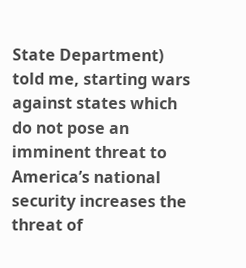State Department) told me, starting wars against states which do not pose an imminent threat to America’s national security increases the threat of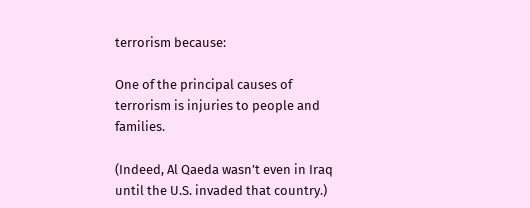terrorism because:

One of the principal causes of terrorism is injuries to people and families.

(Indeed, Al Qaeda wasn’t even in Iraq until the U.S. invaded that country.)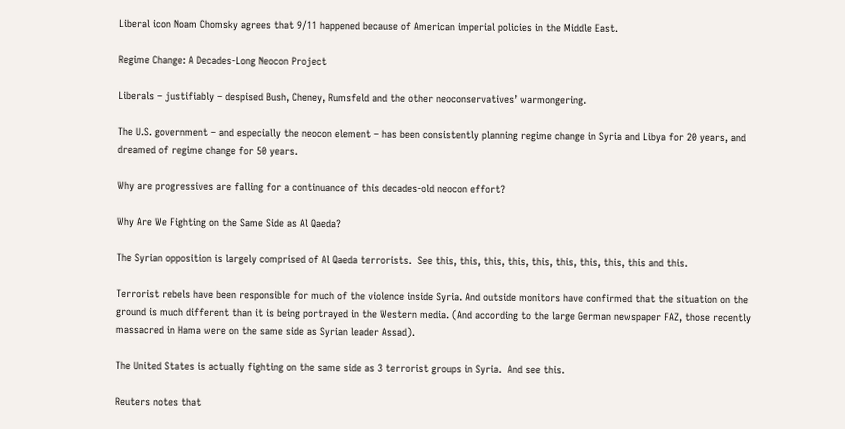Liberal icon Noam Chomsky agrees that 9/11 happened because of American imperial policies in the Middle East.

Regime Change: A Decades-Long Neocon Project

Liberals – justifiably – despised Bush, Cheney, Rumsfeld and the other neoconservatives’ warmongering.

The U.S. government – and especially the neocon element – has been consistently planning regime change in Syria and Libya for 20 years, and dreamed of regime change for 50 years.

Why are progressives are falling for a continuance of this decades-old neocon effort?

Why Are We Fighting on the Same Side as Al Qaeda?

The Syrian opposition is largely comprised of Al Qaeda terrorists.  See this, this, this, this, this, this, this, this, this and this.

Terrorist rebels have been responsible for much of the violence inside Syria. And outside monitors have confirmed that the situation on the ground is much different than it is being portrayed in the Western media. (And according to the large German newspaper FAZ, those recently massacred in Hama were on the same side as Syrian leader Assad).

The United States is actually fighting on the same side as 3 terrorist groups in Syria.  And see this.

Reuters notes that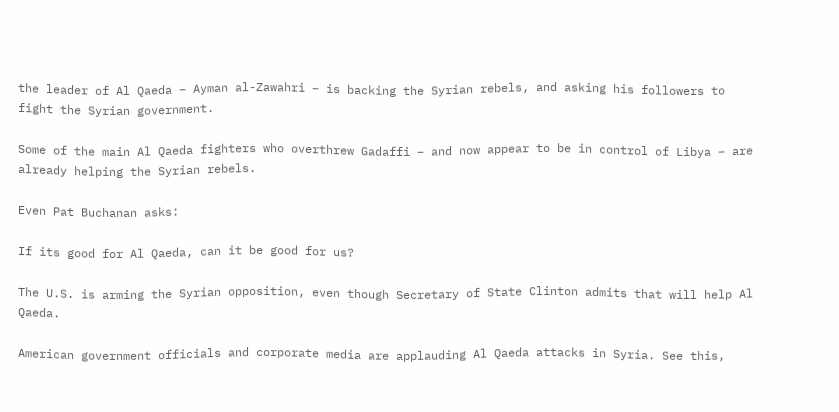the leader of Al Qaeda – Ayman al-Zawahri – is backing the Syrian rebels, and asking his followers to fight the Syrian government.

Some of the main Al Qaeda fighters who overthrew Gadaffi – and now appear to be in control of Libya – are already helping the Syrian rebels.

Even Pat Buchanan asks:

If its good for Al Qaeda, can it be good for us?

The U.S. is arming the Syrian opposition, even though Secretary of State Clinton admits that will help Al Qaeda.

American government officials and corporate media are applauding Al Qaeda attacks in Syria. See this,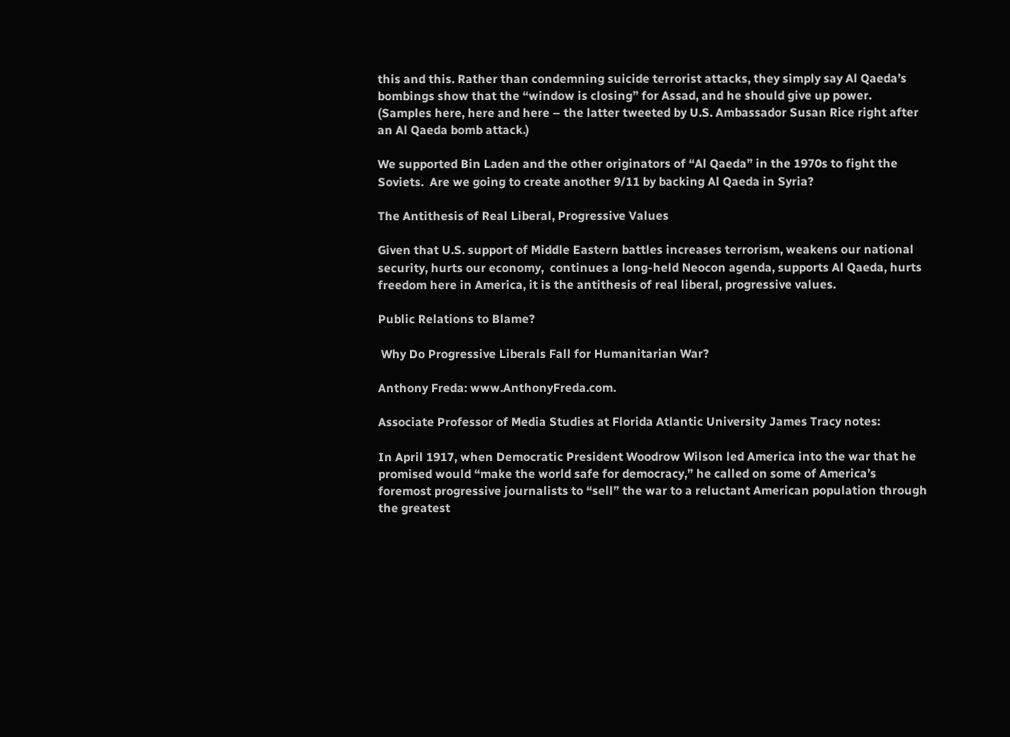this and this. Rather than condemning suicide terrorist attacks, they simply say Al Qaeda’s bombings show that the “window is closing” for Assad, and he should give up power.   (Samples here, here and here – the latter tweeted by U.S. Ambassador Susan Rice right after an Al Qaeda bomb attack.)

We supported Bin Laden and the other originators of “Al Qaeda” in the 1970s to fight the Soviets.  Are we going to create another 9/11 by backing Al Qaeda in Syria?

The Antithesis of Real Liberal, Progressive Values

Given that U.S. support of Middle Eastern battles increases terrorism, weakens our national security, hurts our economy,  continues a long-held Neocon agenda, supports Al Qaeda, hurts freedom here in America, it is the antithesis of real liberal, progressive values.

Public Relations to Blame?

 Why Do Progressive Liberals Fall for Humanitarian War?

Anthony Freda: www.AnthonyFreda.com.

Associate Professor of Media Studies at Florida Atlantic University James Tracy notes:

In April 1917, when Democratic President Woodrow Wilson led America into the war that he promised would “make the world safe for democracy,” he called on some of America’s foremost progressive journalists to “sell” the war to a reluctant American population through the greatest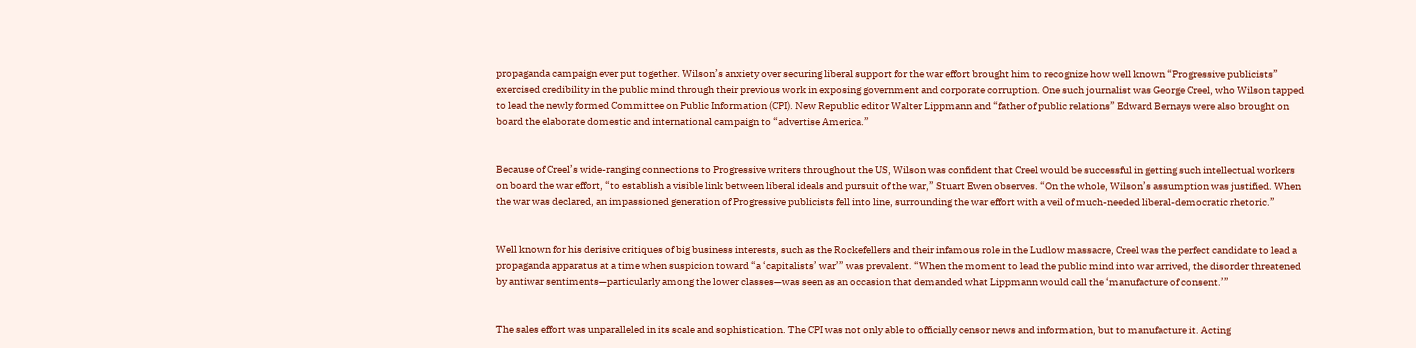propaganda campaign ever put together. Wilson’s anxiety over securing liberal support for the war effort brought him to recognize how well known “Progressive publicists” exercised credibility in the public mind through their previous work in exposing government and corporate corruption. One such journalist was George Creel, who Wilson tapped to lead the newly formed Committee on Public Information (CPI). New Republic editor Walter Lippmann and “father of public relations” Edward Bernays were also brought on board the elaborate domestic and international campaign to “advertise America.”


Because of Creel’s wide-ranging connections to Progressive writers throughout the US, Wilson was confident that Creel would be successful in getting such intellectual workers on board the war effort, “to establish a visible link between liberal ideals and pursuit of the war,” Stuart Ewen observes. “On the whole, Wilson’s assumption was justified. When the war was declared, an impassioned generation of Progressive publicists fell into line, surrounding the war effort with a veil of much-needed liberal-democratic rhetoric.”


Well known for his derisive critiques of big business interests, such as the Rockefellers and their infamous role in the Ludlow massacre, Creel was the perfect candidate to lead a propaganda apparatus at a time when suspicion toward “a ‘capitalists’ war’” was prevalent. “When the moment to lead the public mind into war arrived, the disorder threatened by antiwar sentiments—particularly among the lower classes—was seen as an occasion that demanded what Lippmann would call the ‘manufacture of consent.’”


The sales effort was unparalleled in its scale and sophistication. The CPI was not only able to officially censor news and information, but to manufacture it. Acting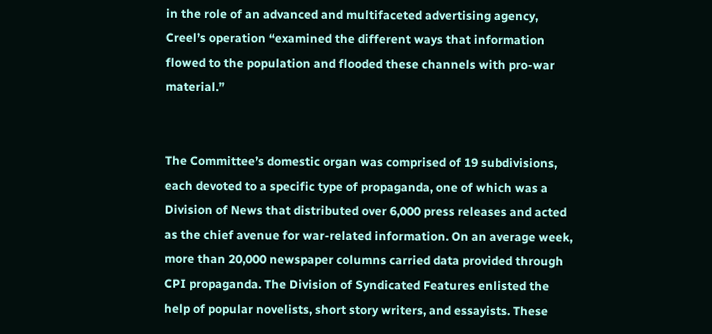in the role of an advanced and multifaceted advertising agency, Creel’s operation “examined the different ways that information flowed to the population and flooded these channels with pro-war material.”


The Committee’s domestic organ was comprised of 19 subdivisions, each devoted to a specific type of propaganda, one of which was a Division of News that distributed over 6,000 press releases and acted as the chief avenue for war-related information. On an average week, more than 20,000 newspaper columns carried data provided through CPI propaganda. The Division of Syndicated Features enlisted the help of popular novelists, short story writers, and essayists. These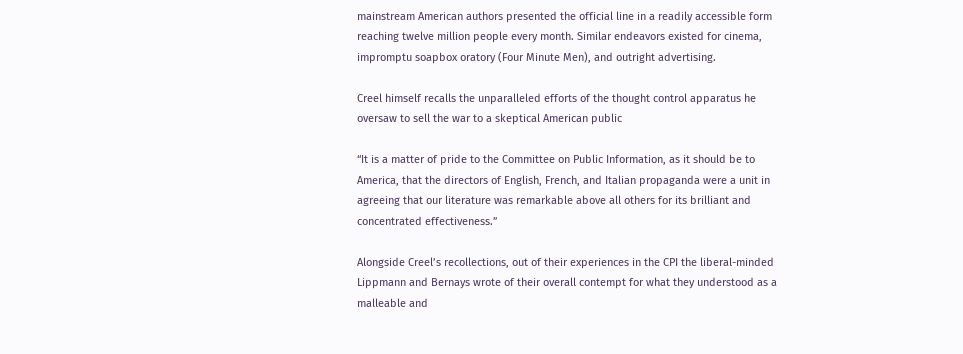mainstream American authors presented the official line in a readily accessible form  reaching twelve million people every month. Similar endeavors existed for cinema, impromptu soapbox oratory (Four Minute Men), and outright advertising.

Creel himself recalls the unparalleled efforts of the thought control apparatus he oversaw to sell the war to a skeptical American public

“It is a matter of pride to the Committee on Public Information, as it should be to America, that the directors of English, French, and Italian propaganda were a unit in agreeing that our literature was remarkable above all others for its brilliant and concentrated effectiveness.”

Alongside Creel’s recollections, out of their experiences in the CPI the liberal-minded Lippmann and Bernays wrote of their overall contempt for what they understood as a malleable and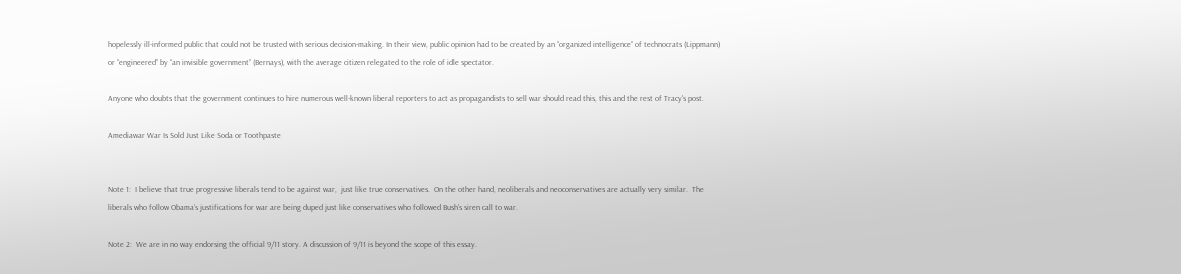hopelessly ill-informed public that could not be trusted with serious decision-making. In their view, public opinion had to be created by an “organized intelligence” of technocrats (Lippmann) or “engineered” by “an invisible government” (Bernays), with the average citizen relegated to the role of idle spectator.

Anyone who doubts that the government continues to hire numerous well-known liberal reporters to act as propagandists to sell war should read this, this and the rest of Tracy's post.

Amediawar War Is Sold Just Like Soda or Toothpaste


Note 1:  I believe that true progressive liberals tend to be against war,  just like true conservatives.  On the other hand, neoliberals and neoconservatives are actually very similar.  The liberals who follow Obama’s justifications for war are being duped just like conservatives who followed Bush’s siren call to war.

Note 2:  We are in no way endorsing the official 9/11 story. A discussion of 9/11 is beyond the scope of this essay.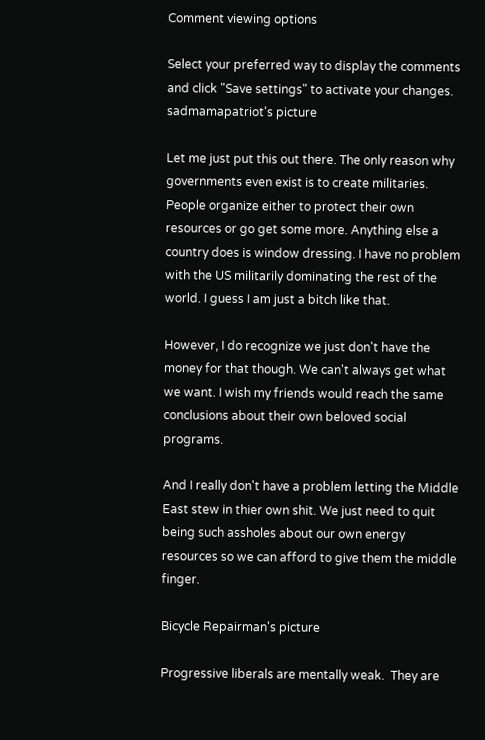Comment viewing options

Select your preferred way to display the comments and click "Save settings" to activate your changes.
sadmamapatriot's picture

Let me just put this out there. The only reason why governments even exist is to create militaries. People organize either to protect their own resources or go get some more. Anything else a country does is window dressing. I have no problem with the US militarily dominating the rest of the world. I guess I am just a bitch like that.

However, I do recognize we just don't have the money for that though. We can't always get what we want. I wish my friends would reach the same conclusions about their own beloved social programs.

And I really don't have a problem letting the Middle East stew in thier own shit. We just need to quit being such assholes about our own energy resources so we can afford to give them the middle finger.

Bicycle Repairman's picture

Progressive liberals are mentally weak.  They are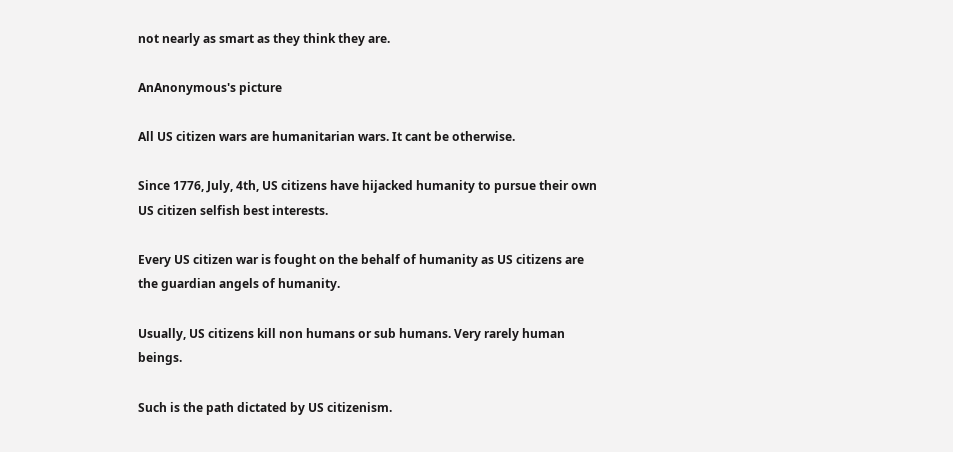not nearly as smart as they think they are.

AnAnonymous's picture

All US citizen wars are humanitarian wars. It cant be otherwise.

Since 1776, July, 4th, US citizens have hijacked humanity to pursue their own US citizen selfish best interests.

Every US citizen war is fought on the behalf of humanity as US citizens are the guardian angels of humanity.

Usually, US citizens kill non humans or sub humans. Very rarely human beings.

Such is the path dictated by US citizenism.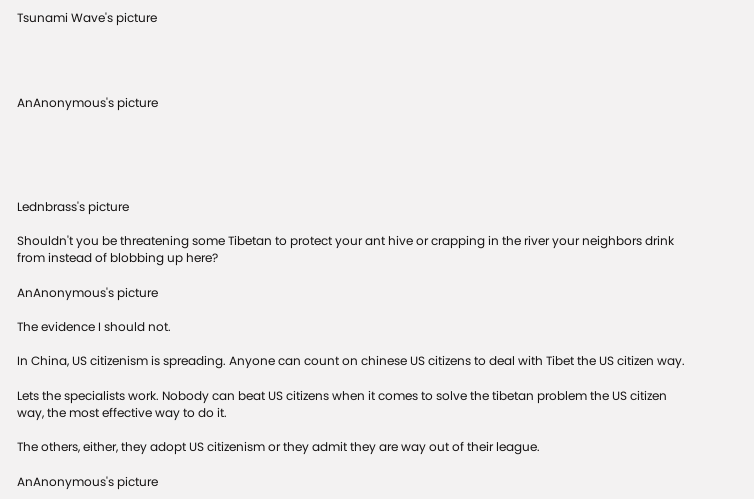Tsunami Wave's picture




AnAnonymous's picture





Lednbrass's picture

Shouldn't you be threatening some Tibetan to protect your ant hive or crapping in the river your neighbors drink from instead of blobbing up here?

AnAnonymous's picture

The evidence I should not.

In China, US citizenism is spreading. Anyone can count on chinese US citizens to deal with Tibet the US citizen way.

Lets the specialists work. Nobody can beat US citizens when it comes to solve the tibetan problem the US citizen way, the most effective way to do it.

The others, either, they adopt US citizenism or they admit they are way out of their league.

AnAnonymous's picture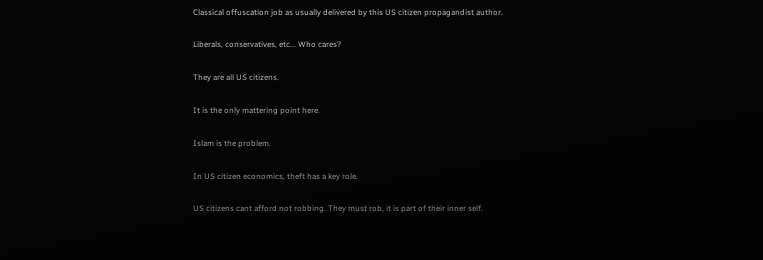Classical offuscation job as usually delivered by this US citizen propagandist author.

Liberals, conservatives, etc... Who cares?

They are all US citizens.

It is the only mattering point here.

Islam is the problem.

In US citizen economics, theft has a key role.

US citizens cant afford not robbing. They must rob, it is part of their inner self.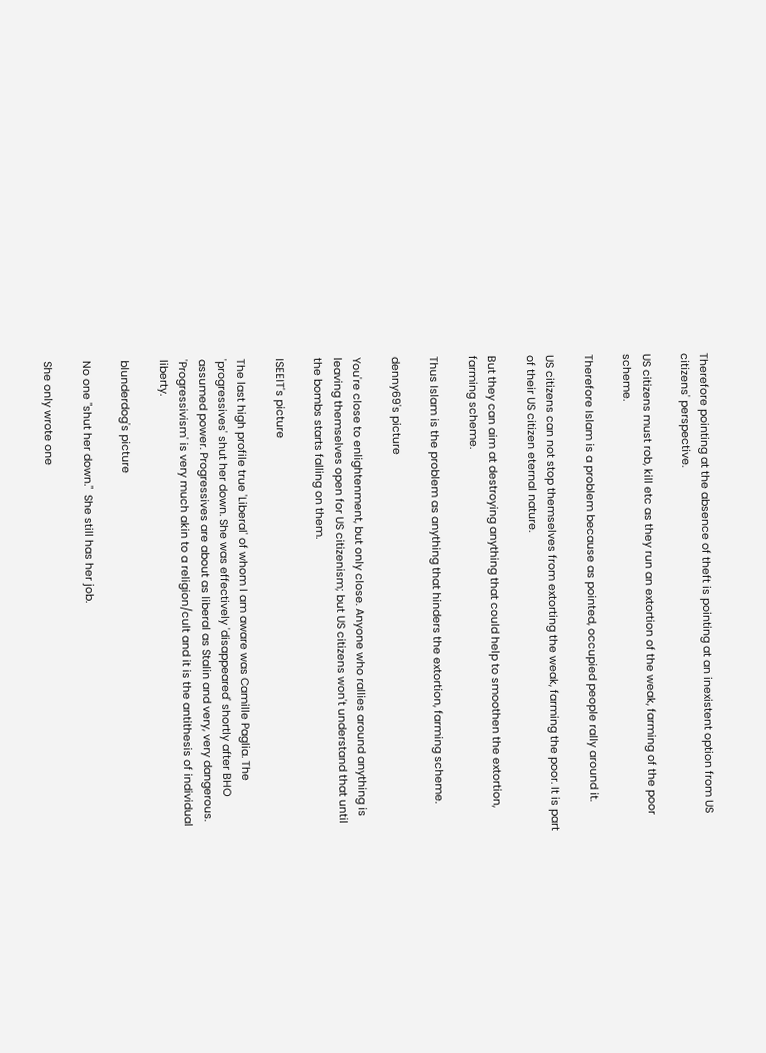Therefore pointing at the absence of theft is pointing at an inexistent option from US citizens' perspective.

US citizens must rob, kill etc as they run an extortion of the weak, farming of the poor scheme.

Therefore Islam is a problem because as pointed, occupied people rally around it.

US citizens can not stop themselves from extorting the weak, farming the poor. It is part of their US citizen eternal nature.

But they can aim at destroying anything that could help to smoothen the extortion, farming scheme.

Thus Islam is the problem as anything that hinders the extortion, farming scheme.

denny69's picture

You're close to enlightenment, but only close. Anyone who rallies around anything is leaving themselves open for US citizenism; but US citizens won't understand that until the bombs starts falling on them.

ISEEIT's picture

The last high profile true 'Liberal' of whom I am aware was Camille Paglia. The 'progressives' shut her down. She was effectively 'disappeared' shortly after BHO assumed power. Progressives are about as liberal as Stalin and very, very dangerous. 'Progressivism' is very much akin to a religion/cult and it is the antithesis of individual liberty.

blunderdog's picture

No one "shut her down."  She still has her job.

She only wrote one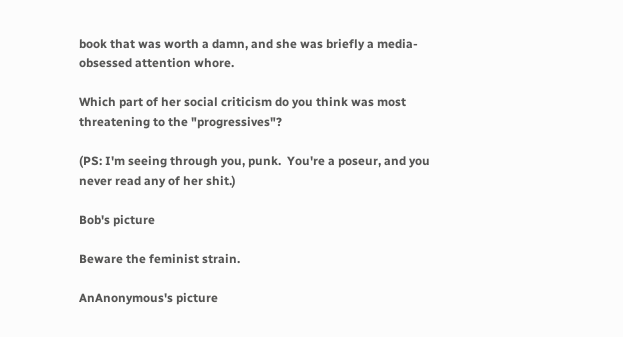book that was worth a damn, and she was briefly a media-obsessed attention whore.

Which part of her social criticism do you think was most threatening to the "progressives"?

(PS: I'm seeing through you, punk.  You're a poseur, and you never read any of her shit.)

Bob's picture

Beware the feminist strain.

AnAnonymous's picture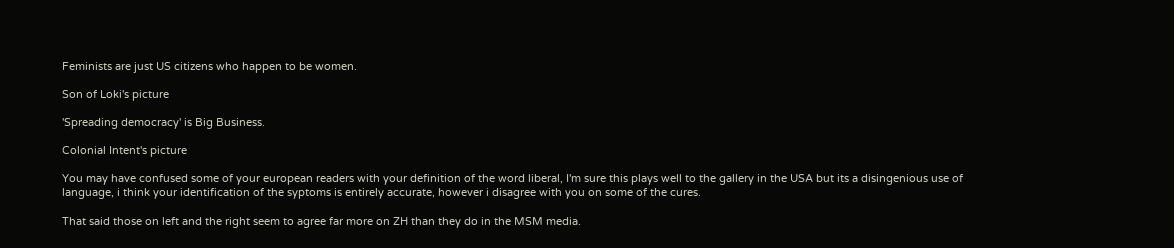Feminists are just US citizens who happen to be women.

Son of Loki's picture

'Spreading democracy' is Big Business.

Colonial Intent's picture

You may have confused some of your european readers with your definition of the word liberal, I'm sure this plays well to the gallery in the USA but its a disingenious use of language, i think your identification of the syptoms is entirely accurate, however i disagree with you on some of the cures.

That said those on left and the right seem to agree far more on ZH than they do in the MSM media.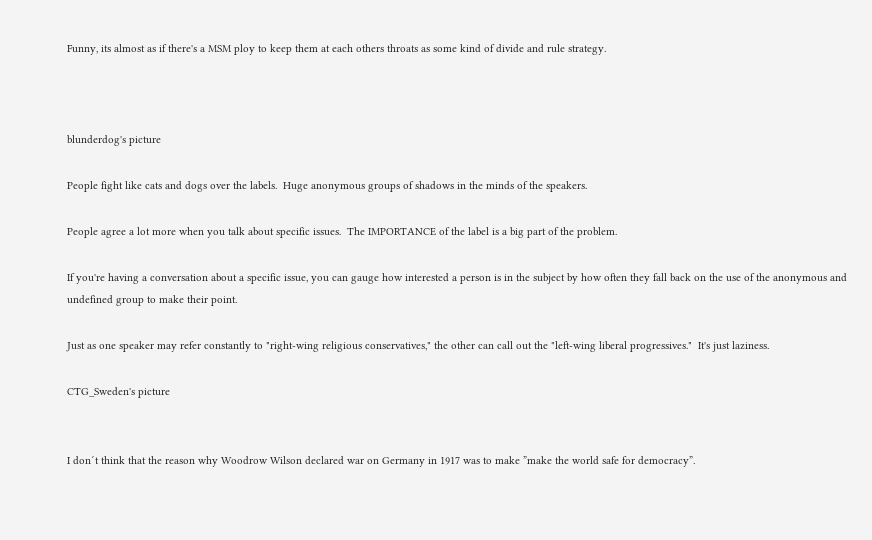Funny, its almost as if there's a MSM ploy to keep them at each others throats as some kind of divide and rule strategy.



blunderdog's picture

People fight like cats and dogs over the labels.  Huge anonymous groups of shadows in the minds of the speakers.

People agree a lot more when you talk about specific issues.  The IMPORTANCE of the label is a big part of the problem.

If you're having a conversation about a specific issue, you can gauge how interested a person is in the subject by how often they fall back on the use of the anonymous and undefined group to make their point.

Just as one speaker may refer constantly to "right-wing religious conservatives," the other can call out the "left-wing liberal progressives."  It's just laziness.

CTG_Sweden's picture


I don´t think that the reason why Woodrow Wilson declared war on Germany in 1917 was to make ”make the world safe for democracy”.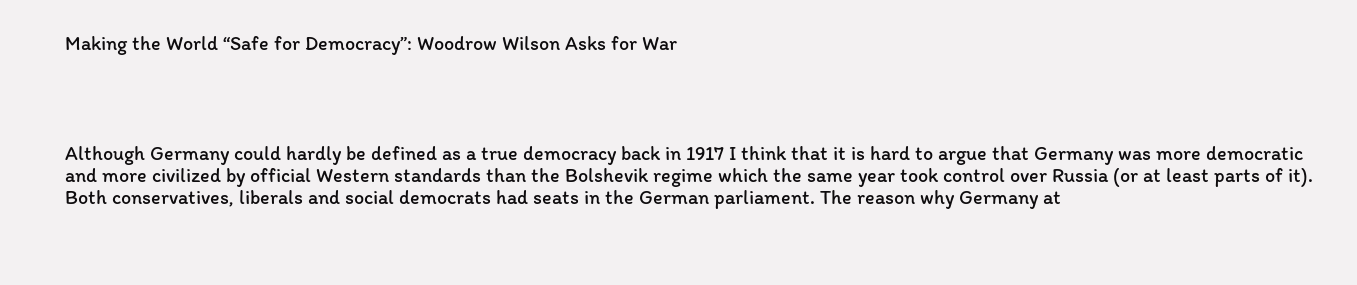Making the World “Safe for Democracy”: Woodrow Wilson Asks for War




Although Germany could hardly be defined as a true democracy back in 1917 I think that it is hard to argue that Germany was more democratic and more civilized by official Western standards than the Bolshevik regime which the same year took control over Russia (or at least parts of it). Both conservatives, liberals and social democrats had seats in the German parliament. The reason why Germany at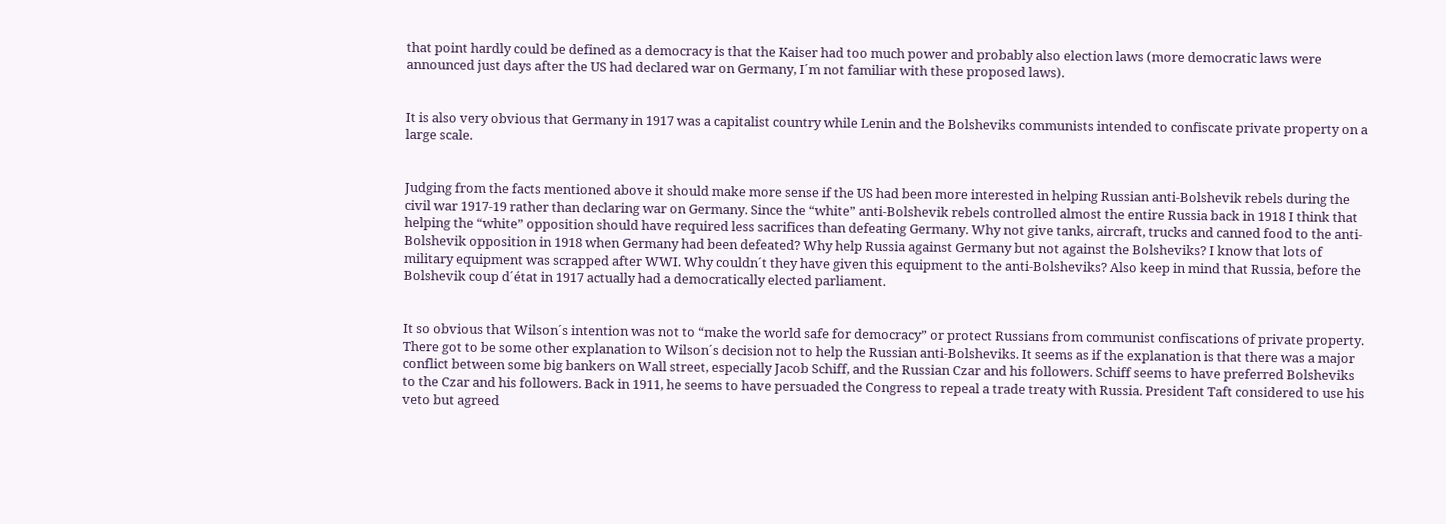that point hardly could be defined as a democracy is that the Kaiser had too much power and probably also election laws (more democratic laws were announced just days after the US had declared war on Germany, I´m not familiar with these proposed laws).


It is also very obvious that Germany in 1917 was a capitalist country while Lenin and the Bolsheviks communists intended to confiscate private property on a large scale.


Judging from the facts mentioned above it should make more sense if the US had been more interested in helping Russian anti-Bolshevik rebels during the civil war 1917-19 rather than declaring war on Germany. Since the “white” anti-Bolshevik rebels controlled almost the entire Russia back in 1918 I think that helping the “white” opposition should have required less sacrifices than defeating Germany. Why not give tanks, aircraft, trucks and canned food to the anti-Bolshevik opposition in 1918 when Germany had been defeated? Why help Russia against Germany but not against the Bolsheviks? I know that lots of military equipment was scrapped after WWI. Why couldn´t they have given this equipment to the anti-Bolsheviks? Also keep in mind that Russia, before the Bolshevik coup d´état in 1917 actually had a democratically elected parliament.


It so obvious that Wilson´s intention was not to “make the world safe for democracy” or protect Russians from communist confiscations of private property. There got to be some other explanation to Wilson´s decision not to help the Russian anti-Bolsheviks. It seems as if the explanation is that there was a major conflict between some big bankers on Wall street, especially Jacob Schiff, and the Russian Czar and his followers. Schiff seems to have preferred Bolsheviks to the Czar and his followers. Back in 1911, he seems to have persuaded the Congress to repeal a trade treaty with Russia. President Taft considered to use his veto but agreed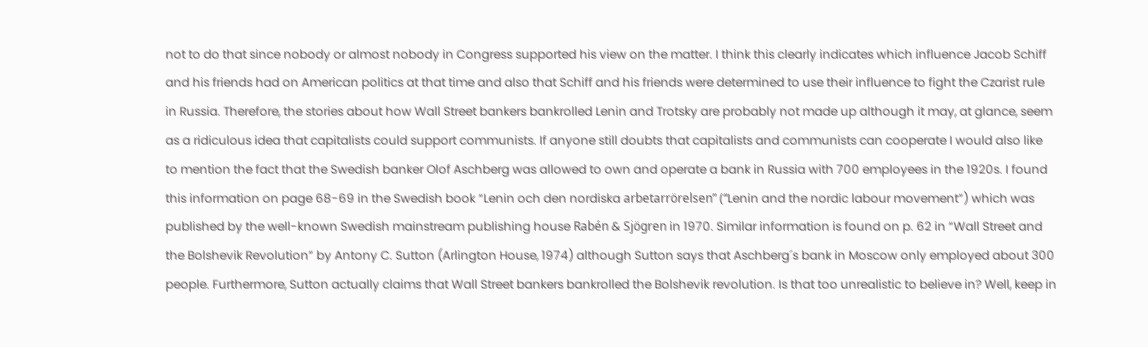not to do that since nobody or almost nobody in Congress supported his view on the matter. I think this clearly indicates which influence Jacob Schiff and his friends had on American politics at that time and also that Schiff and his friends were determined to use their influence to fight the Czarist rule in Russia. Therefore, the stories about how Wall Street bankers bankrolled Lenin and Trotsky are probably not made up although it may, at glance, seem as a ridiculous idea that capitalists could support communists. If anyone still doubts that capitalists and communists can cooperate I would also like to mention the fact that the Swedish banker Olof Aschberg was allowed to own and operate a bank in Russia with 700 employees in the 1920s. I found this information on page 68-69 in the Swedish book “Lenin och den nordiska arbetarrörelsen” (“Lenin and the nordic labour movement”) which was published by the well-known Swedish mainstream publishing house Rabén & Sjögren in 1970. Similar information is found on p. 62 in “Wall Street and the Bolshevik Revolution” by Antony C. Sutton (Arlington House, 1974) although Sutton says that Aschberg´s bank in Moscow only employed about 300 people. Furthermore, Sutton actually claims that Wall Street bankers bankrolled the Bolshevik revolution. Is that too unrealistic to believe in? Well, keep in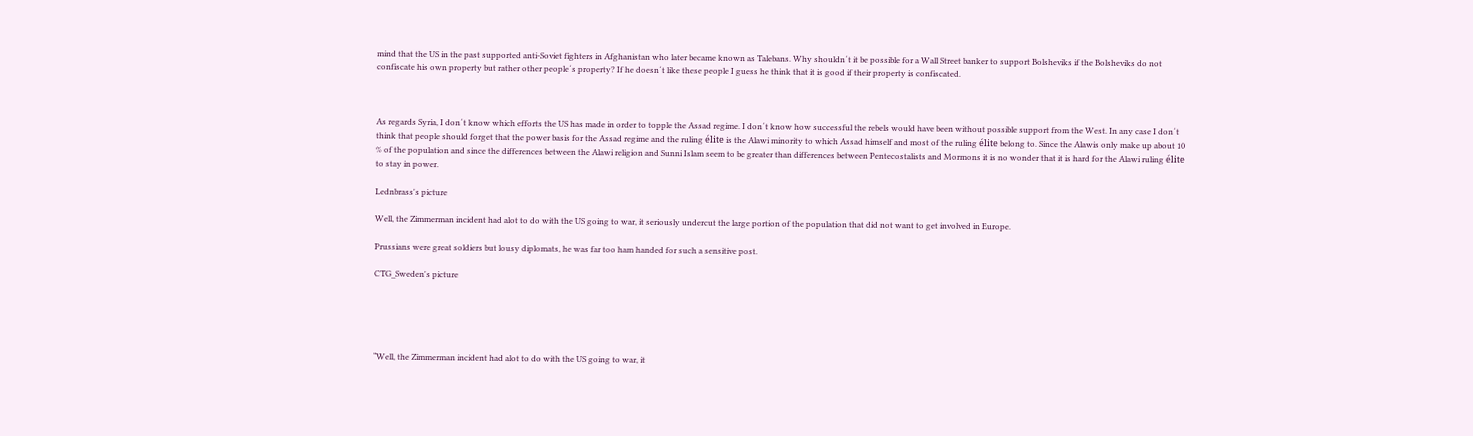mind that the US in the past supported anti-Soviet fighters in Afghanistan who later became known as Talebans. Why shouldn´t it be possible for a Wall Street banker to support Bolsheviks if the Bolsheviks do not confiscate his own property but rather other people´s property? If he doesn´t like these people I guess he think that it is good if their property is confiscated.



As regards Syria, I don´t know which efforts the US has made in order to topple the Assad regime. I don´t know how successful the rebels would have been without possible support from the West. In any case I don´t think that people should forget that the power basis for the Assad regime and the ruling élite is the Alawi minority to which Assad himself and most of the ruling élite belong to. Since the Alawis only make up about 10 % of the population and since the differences between the Alawi religion and Sunni Islam seem to be greater than differences between Pentecostalists and Mormons it is no wonder that it is hard for the Alawi ruling élite to stay in power.

Lednbrass's picture

Well, the Zimmerman incident had alot to do with the US going to war, it seriously undercut the large portion of the population that did not want to get involved in Europe.

Prussians were great soldiers but lousy diplomats, he was far too ham handed for such a sensitive post.

CTG_Sweden's picture





“Well, the Zimmerman incident had alot to do with the US going to war, it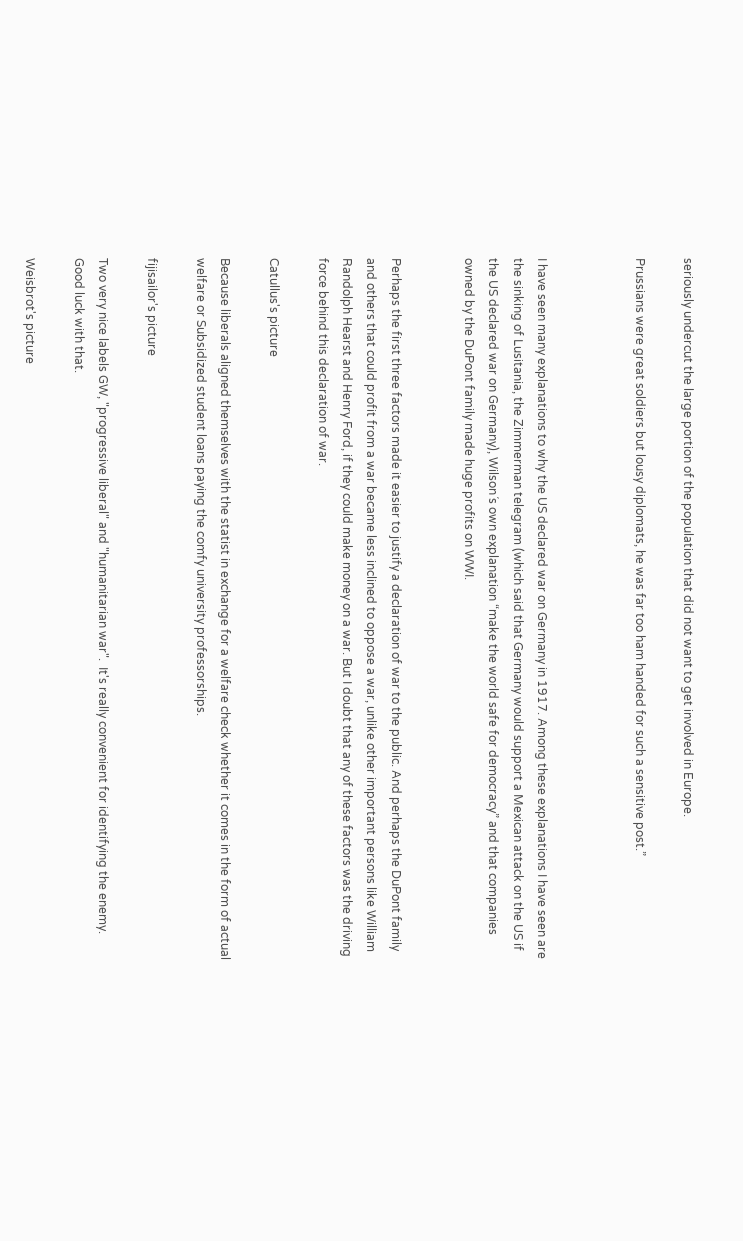seriously undercut the large portion of the population that did not want to get involved in Europe.

Prussians were great soldiers but lousy diplomats, he was far too ham handed for such a sensitive post.”



I have seen many explanations to why the US declared war on Germany in 1917. Among these explanations I have seen are the sinking of Lusitania, the Zimmerman telegram (which said that Germany would support a Mexican attack on the US if the US declared war on Germany), Wilson´s own explanation “make the world safe for democracy” and that companies owned by the DuPont family made huge profits on WWI.


Perhaps the first three factors made it easier to justify a declaration of war to the public. And perhaps the DuPont family and others that could profit from a war became less inclined to oppose a war, unlike other important persons like William Randolph Hearst and Henry Ford, if they could make money on a war. But I doubt that any of these factors was the driving force behind this declaration of war.

Catullus's picture

Because liberals aligned themselves with the statist in exchange for a welfare check whether it comes in the form of actual welfare or Subsidized student loans paying the comfy university professorships.

fijisailor's picture

Two very nice labels GW, "progressive liberal" and "humanitarian war".  It's really convenient for identifying the enemy.  Good luck with that.

Weisbrot's picture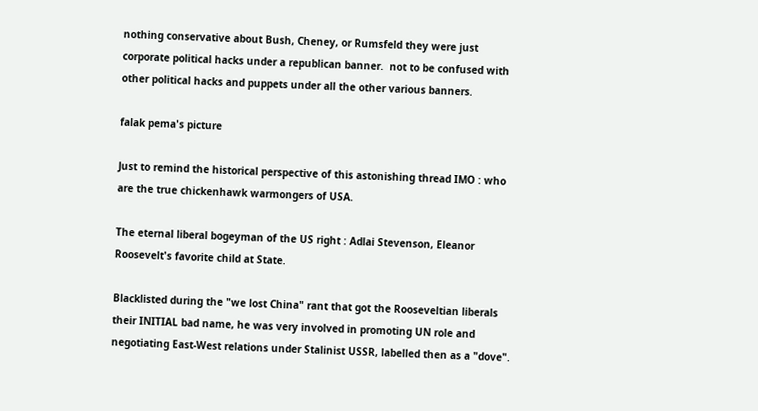nothing conservative about Bush, Cheney, or Rumsfeld they were just corporate political hacks under a republican banner.  not to be confused with other political hacks and puppets under all the other various banners.

falak pema's picture

Just to remind the historical perspective of this astonishing thread IMO : who are the true chickenhawk warmongers of USA.

The eternal liberal bogeyman of the US right : Adlai Stevenson, Eleanor Roosevelt's favorite child at State.

Blacklisted during the "we lost China" rant that got the Rooseveltian liberals their INITIAL bad name, he was very involved in promoting UN role and negotiating East-West relations under Stalinist USSR, labelled then as a "dove".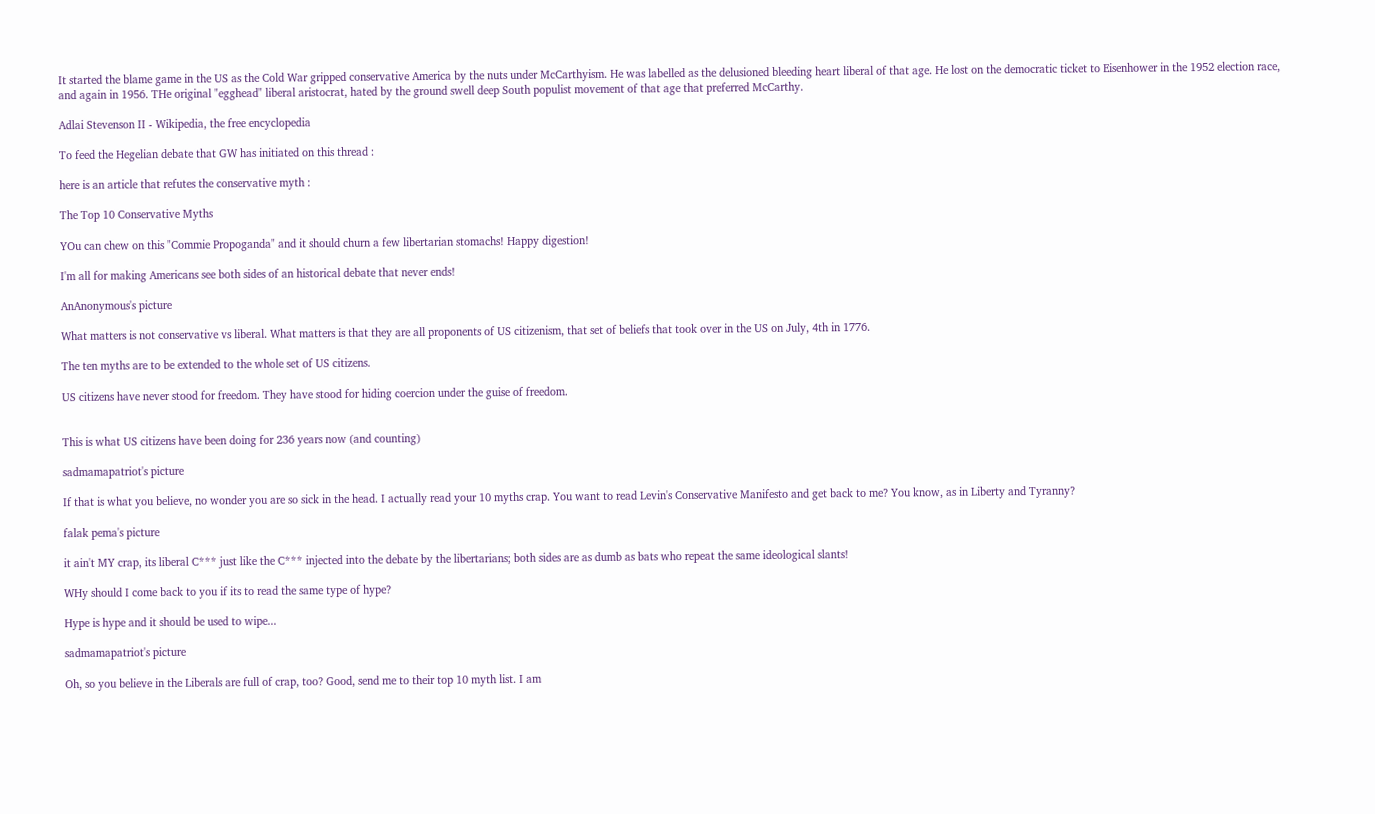It started the blame game in the US as the Cold War gripped conservative America by the nuts under McCarthyism. He was labelled as the delusioned bleeding heart liberal of that age. He lost on the democratic ticket to Eisenhower in the 1952 election race, and again in 1956. THe original "egghead" liberal aristocrat, hated by the ground swell deep South populist movement of that age that preferred McCarthy.

Adlai Stevenson II - Wikipedia, the free encyclopedia

To feed the Hegelian debate that GW has initiated on this thread :

here is an article that refutes the conservative myth :

The Top 10 Conservative Myths

YOu can chew on this "Commie Propoganda" and it should churn a few libertarian stomachs! Happy digestion!

I'm all for making Americans see both sides of an historical debate that never ends!

AnAnonymous's picture

What matters is not conservative vs liberal. What matters is that they are all proponents of US citizenism, that set of beliefs that took over in the US on July, 4th in 1776.

The ten myths are to be extended to the whole set of US citizens.

US citizens have never stood for freedom. They have stood for hiding coercion under the guise of freedom.


This is what US citizens have been doing for 236 years now (and counting)

sadmamapatriot's picture

If that is what you believe, no wonder you are so sick in the head. I actually read your 10 myths crap. You want to read Levin's Conservative Manifesto and get back to me? You know, as in Liberty and Tyranny?

falak pema's picture

it ain't MY crap, its liberal C*** just like the C*** injected into the debate by the libertarians; both sides are as dumb as bats who repeat the same ideological slants!

WHy should I come back to you if its to read the same type of hype?

Hype is hype and it should be used to wipe...

sadmamapatriot's picture

Oh, so you believe in the Liberals are full of crap, too? Good, send me to their top 10 myth list. I am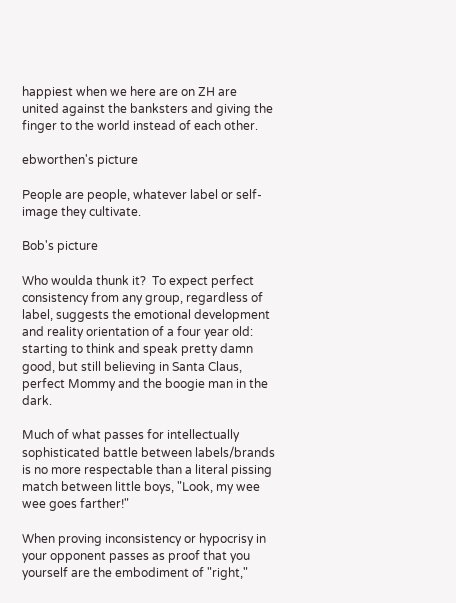happiest when we here are on ZH are united against the banksters and giving the finger to the world instead of each other.

ebworthen's picture

People are people, whatever label or self-image they cultivate.

Bob's picture

Who woulda thunk it?  To expect perfect consistency from any group, regardless of label, suggests the emotional development and reality orientation of a four year old: starting to think and speak pretty damn good, but still believing in Santa Claus, perfect Mommy and the boogie man in the dark.

Much of what passes for intellectually sophisticated battle between labels/brands is no more respectable than a literal pissing match between little boys, "Look, my wee wee goes farther!"

When proving inconsistency or hypocrisy in your opponent passes as proof that you yourself are the embodiment of "right,"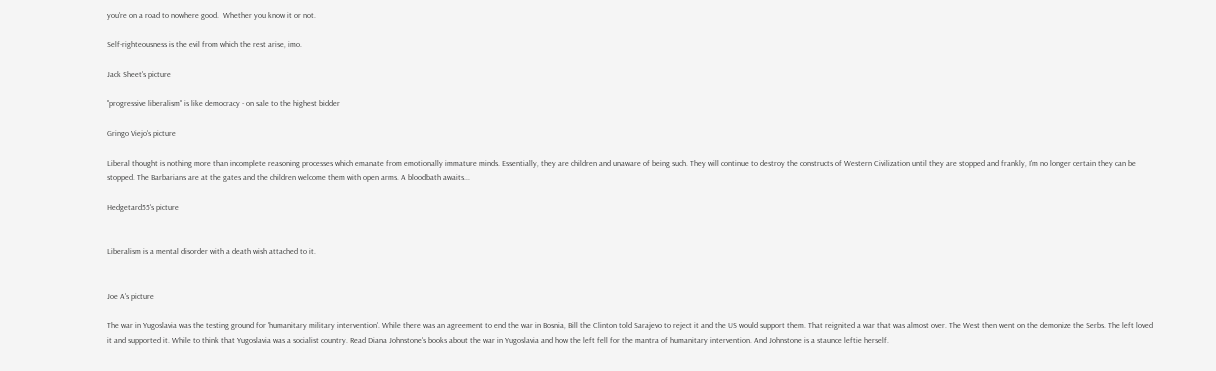you're on a road to nowhere good.  Whether you know it or not.

Self-righteousness is the evil from which the rest arise, imo.

Jack Sheet's picture

"progressive liberalism" is like democracy - on sale to the highest bidder

Gringo Viejo's picture

Liberal thought is nothing more than incomplete reasoning processes which emanate from emotionally immature minds. Essentially, they are children and unaware of being such. They will continue to destroy the constructs of Western Civilization until they are stopped and frankly, I'm no longer certain they can be stopped. The Barbarians are at the gates and the children welcome them with open arms. A bloodbath awaits...

Hedgetard55's picture


Liberalism is a mental disorder with a death wish attached to it.


Joe A's picture

The war in Yugoslavia was the testing ground for 'humanitary military intervention'. While there was an agreement to end the war in Bosnia, Bill the Clinton told Sarajevo to reject it and the US would support them. That reignited a war that was almost over. The West then went on the demonize the Serbs. The left loved it and supported it. While to think that Yugoslavia was a socialist country. Read Diana Johnstone's books about the war in Yugoslavia and how the left fell for the mantra of humanitary intervention. And Johnstone is a staunce leftie herself.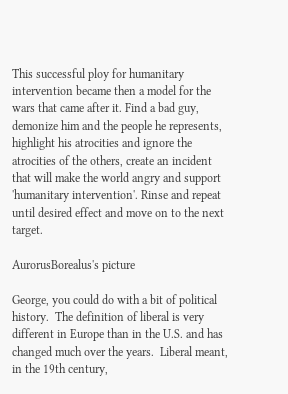This successful ploy for humanitary intervention became then a model for the wars that came after it. Find a bad guy, demonize him and the people he represents, highlight his atrocities and ignore the atrocities of the others, create an incident that will make the world angry and support 'humanitary intervention'. Rinse and repeat until desired effect and move on to the next target.

AurorusBorealus's picture

George, you could do with a bit of political history.  The definition of liberal is very different in Europe than in the U.S. and has changed much over the years.  Liberal meant, in the 19th century,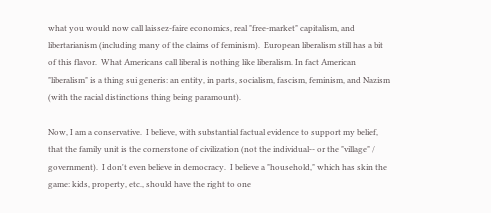what you would now call laissez-faire economics, real "free-market" capitalism, and libertarianism (including many of the claims of feminism).  European liberalism still has a bit of this flavor.  What Americans call liberal is nothing like liberalism. In fact American "liberalism" is a thing sui generis: an entity, in parts, socialism, fascism, feminism, and Nazism (with the racial distinctions thing being paramount).

Now, I am a conservative.  I believe, with substantial factual evidence to support my belief, that the family unit is the cornerstone of civilization (not the individual-- or the "village" / government).  I don't even believe in democracy.  I believe a "household," which has skin the game: kids, property, etc., should have the right to one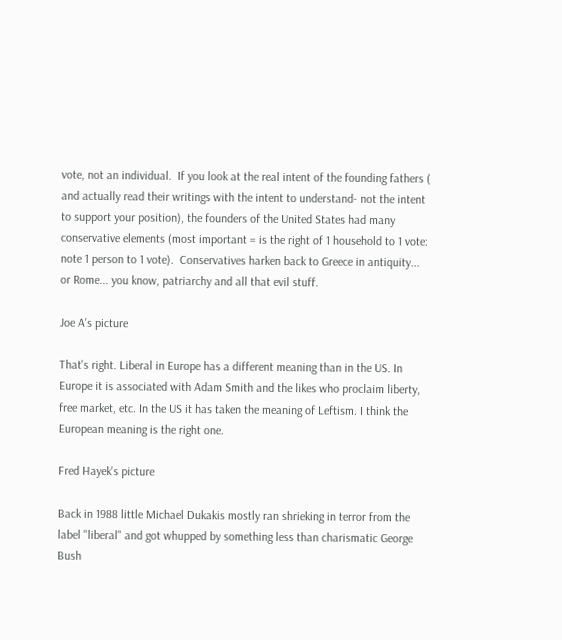vote, not an individual.  If you look at the real intent of the founding fathers ( and actually read their writings with the intent to understand- not the intent to support your position), the founders of the United States had many conservative elements (most important = is the right of 1 household to 1 vote: note 1 person to 1 vote).  Conservatives harken back to Greece in antiquity... or Rome... you know, patriarchy and all that evil stuff.

Joe A's picture

That's right. Liberal in Europe has a different meaning than in the US. In Europe it is associated with Adam Smith and the likes who proclaim liberty, free market, etc. In the US it has taken the meaning of Leftism. I think the European meaning is the right one.

Fred Hayek's picture

Back in 1988 little Michael Dukakis mostly ran shrieking in terror from the label "liberal" and got whupped by something less than charismatic George Bush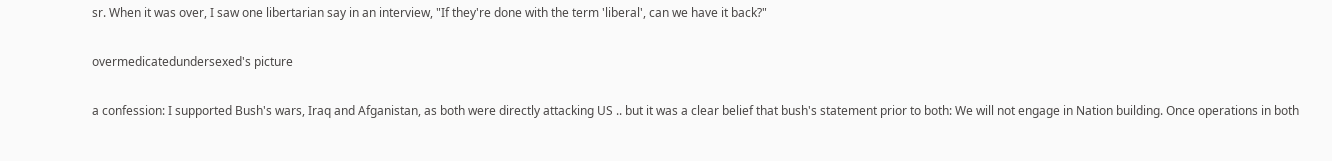sr. When it was over, I saw one libertarian say in an interview, "If they're done with the term 'liberal', can we have it back?"

overmedicatedundersexed's picture

a confession: I supported Bush's wars, Iraq and Afganistan, as both were directly attacking US .. but it was a clear belief that bush's statement prior to both: We will not engage in Nation building. Once operations in both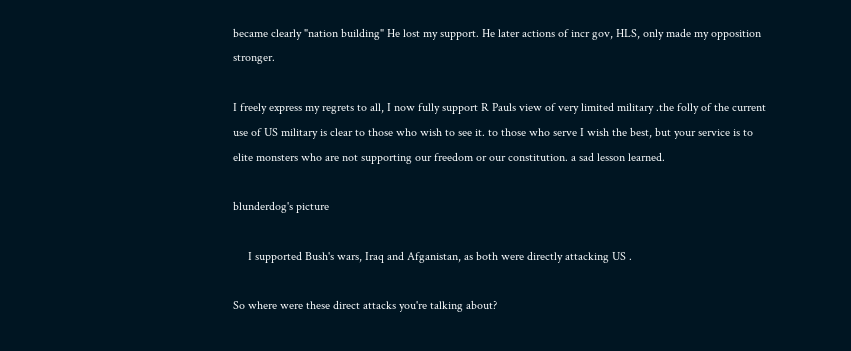became clearly "nation building" He lost my support. He later actions of incr gov, HLS, only made my opposition stronger.

I freely express my regrets to all, I now fully support R Pauls view of very limited military .the folly of the current use of US military is clear to those who wish to see it. to those who serve I wish the best, but your service is to elite monsters who are not supporting our freedom or our constitution. a sad lesson learned.

blunderdog's picture

     I supported Bush's wars, Iraq and Afganistan, as both were directly attacking US .

So where were these direct attacks you're talking about?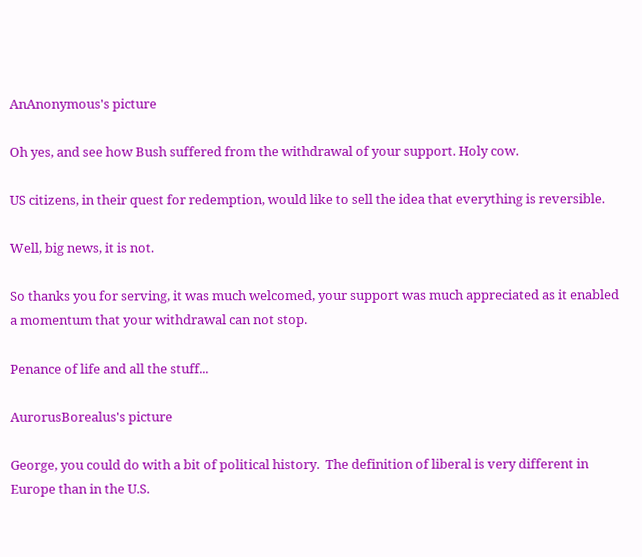AnAnonymous's picture

Oh yes, and see how Bush suffered from the withdrawal of your support. Holy cow.

US citizens, in their quest for redemption, would like to sell the idea that everything is reversible.

Well, big news, it is not.

So thanks you for serving, it was much welcomed, your support was much appreciated as it enabled a momentum that your withdrawal can not stop.

Penance of life and all the stuff...

AurorusBorealus's picture

George, you could do with a bit of political history.  The definition of liberal is very different in Europe than in the U.S.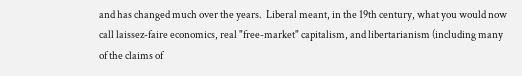and has changed much over the years.  Liberal meant, in the 19th century, what you would now call laissez-faire economics, real "free-market" capitalism, and libertarianism (including many of the claims of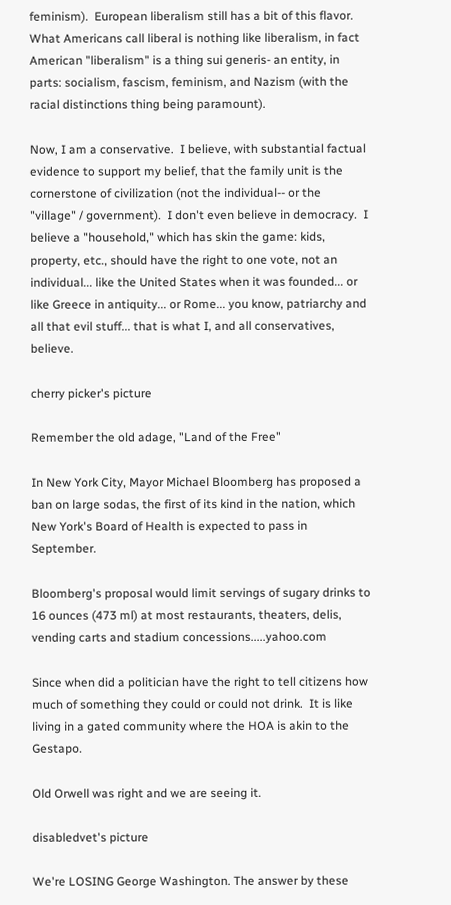feminism).  European liberalism still has a bit of this flavor.  What Americans call liberal is nothing like liberalism, in fact American "liberalism" is a thing sui generis- an entity, in parts: socialism, fascism, feminism, and Nazism (with the racial distinctions thing being paramount).

Now, I am a conservative.  I believe, with substantial factual evidence to support my belief, that the family unit is the cornerstone of civilization (not the individual-- or the "village" / government).  I don't even believe in democracy.  I believe a "household," which has skin the game: kids, property, etc., should have the right to one vote, not an individual... like the United States when it was founded... or like Greece in antiquity... or Rome... you know, patriarchy and all that evil stuff... that is what I, and all conservatives, believe.

cherry picker's picture

Remember the old adage, "Land of the Free"

In New York City, Mayor Michael Bloomberg has proposed a ban on large sodas, the first of its kind in the nation, which New York's Board of Health is expected to pass in September.

Bloomberg's proposal would limit servings of sugary drinks to 16 ounces (473 ml) at most restaurants, theaters, delis, vending carts and stadium concessions.....yahoo.com

Since when did a politician have the right to tell citizens how much of something they could or could not drink.  It is like living in a gated community where the HOA is akin to the Gestapo.

Old Orwell was right and we are seeing it.

disabledvet's picture

We're LOSING George Washington. The answer by these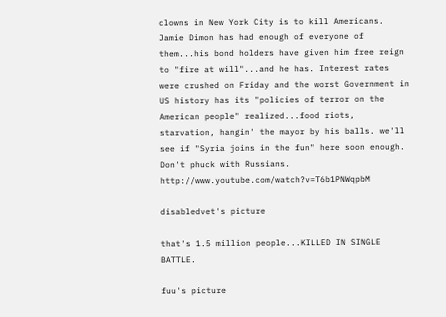clowns in New York City is to kill Americans. Jamie Dimon has had enough of everyone of them...his bond holders have given him free reign to "fire at will"...and he has. Interest rates were crushed on Friday and the worst Government in US history has its "policies of terror on the American people" realized...food riots, starvation, hangin' the mayor by his balls. we'll see if "Syria joins in the fun" here soon enough. Don't phuck with Russians. http://www.youtube.com/watch?v=T6b1PNWqpbM

disabledvet's picture

that's 1.5 million people...KILLED IN SINGLE BATTLE.

fuu's picture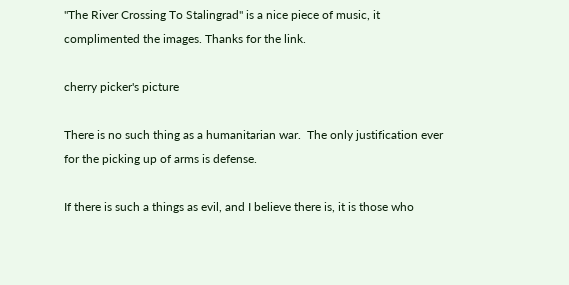"The River Crossing To Stalingrad" is a nice piece of music, it complimented the images. Thanks for the link.

cherry picker's picture

There is no such thing as a humanitarian war.  The only justification ever for the picking up of arms is defense.

If there is such a things as evil, and I believe there is, it is those who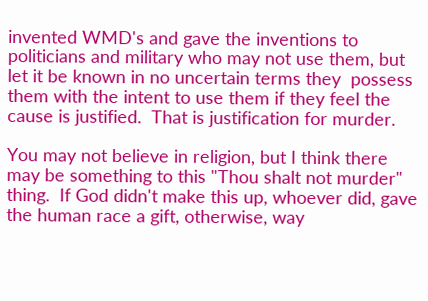invented WMD's and gave the inventions to politicians and military who may not use them, but let it be known in no uncertain terms they  possess them with the intent to use them if they feel the cause is justified.  That is justification for murder.

You may not believe in religion, but I think there may be something to this "Thou shalt not murder" thing.  If God didn't make this up, whoever did, gave the human race a gift, otherwise, way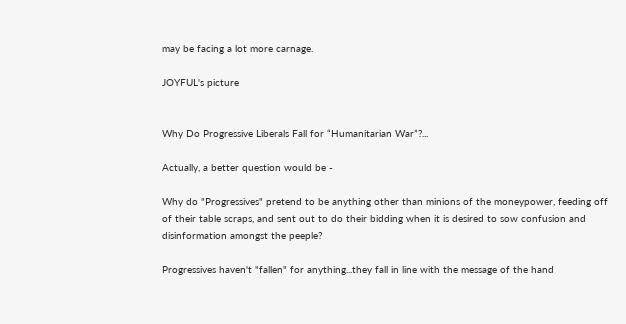may be facing a lot more carnage.

JOYFUL's picture


Why Do Progressive Liberals Fall for “Humanitarian War”?...

Actually, a better question would be -

Why do "Progressives" pretend to be anything other than minions of the moneypower, feeding off of their table scraps, and sent out to do their bidding when it is desired to sow confusion and disinformation amongst the peeple?

Progressives haven't "fallen" for anything...they fall in line with the message of the hand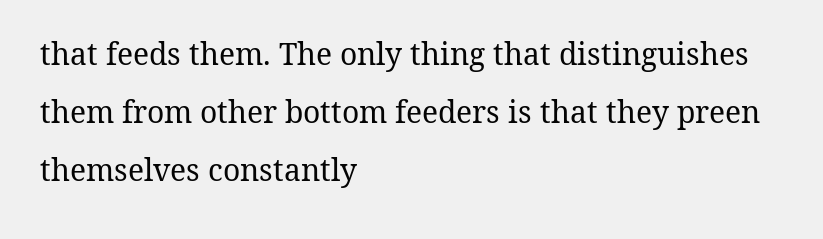that feeds them. The only thing that distinguishes them from other bottom feeders is that they preen themselves constantly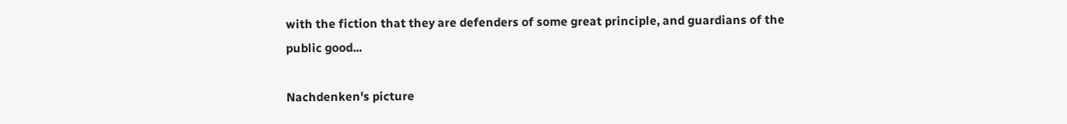with the fiction that they are defenders of some great principle, and guardians of the public good...

Nachdenken's picture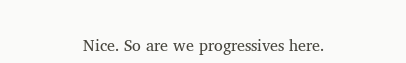Nice. So are we progressives here.